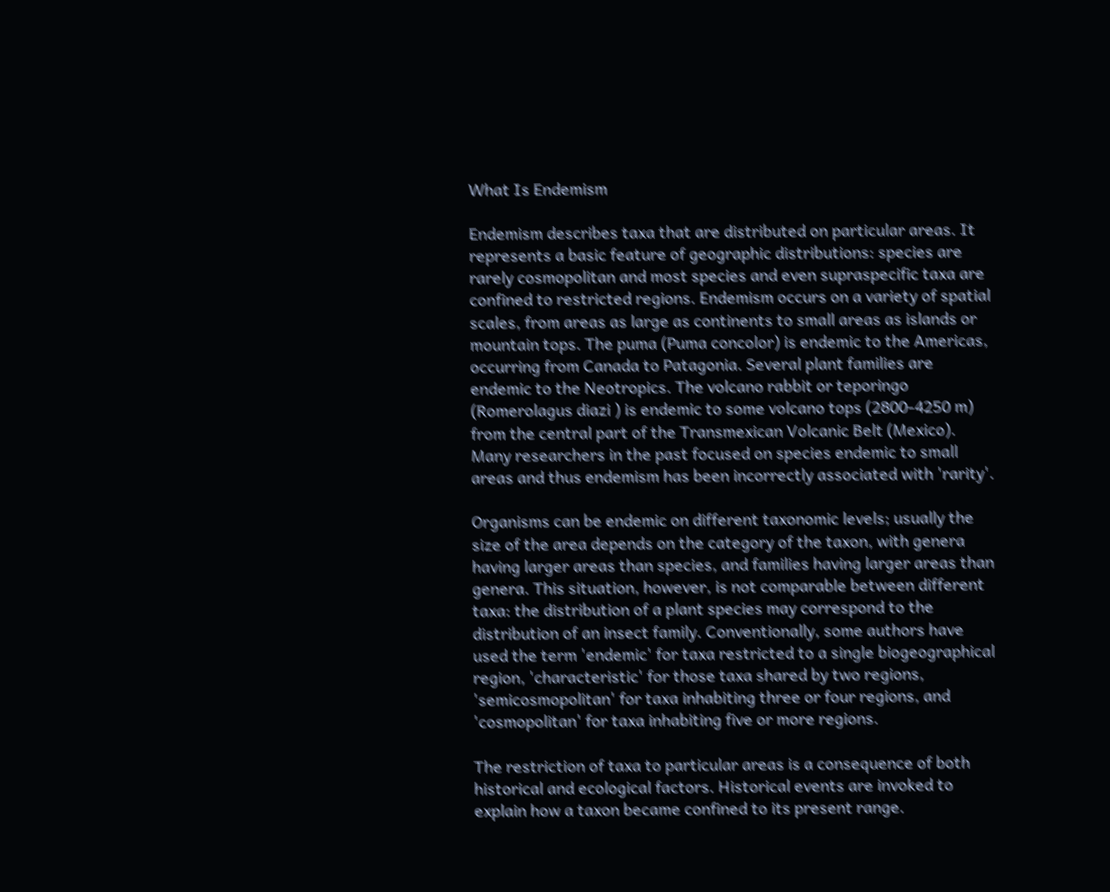What Is Endemism

Endemism describes taxa that are distributed on particular areas. It represents a basic feature of geographic distributions: species are rarely cosmopolitan and most species and even supraspecific taxa are confined to restricted regions. Endemism occurs on a variety of spatial scales, from areas as large as continents to small areas as islands or mountain tops. The puma (Puma concolor) is endemic to the Americas, occurring from Canada to Patagonia. Several plant families are endemic to the Neotropics. The volcano rabbit or teporingo (Romerolagus diazi ) is endemic to some volcano tops (2800-4250 m) from the central part of the Transmexican Volcanic Belt (Mexico). Many researchers in the past focused on species endemic to small areas and thus endemism has been incorrectly associated with 'rarity'.

Organisms can be endemic on different taxonomic levels; usually the size of the area depends on the category of the taxon, with genera having larger areas than species, and families having larger areas than genera. This situation, however, is not comparable between different taxa: the distribution of a plant species may correspond to the distribution of an insect family. Conventionally, some authors have used the term 'endemic' for taxa restricted to a single biogeographical region, 'characteristic' for those taxa shared by two regions, 'semicosmopolitan' for taxa inhabiting three or four regions, and 'cosmopolitan' for taxa inhabiting five or more regions.

The restriction of taxa to particular areas is a consequence of both historical and ecological factors. Historical events are invoked to explain how a taxon became confined to its present range.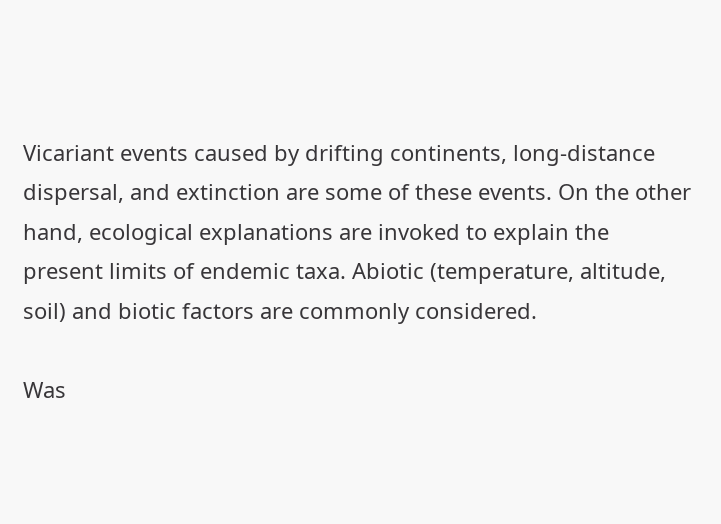Vicariant events caused by drifting continents, long-distance dispersal, and extinction are some of these events. On the other hand, ecological explanations are invoked to explain the present limits of endemic taxa. Abiotic (temperature, altitude, soil) and biotic factors are commonly considered.

Was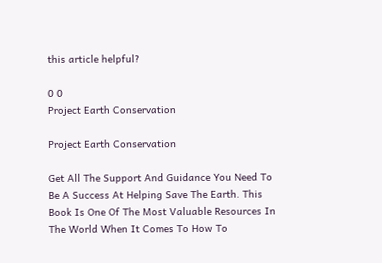this article helpful?

0 0
Project Earth Conservation

Project Earth Conservation

Get All The Support And Guidance You Need To Be A Success At Helping Save The Earth. This Book Is One Of The Most Valuable Resources In The World When It Comes To How To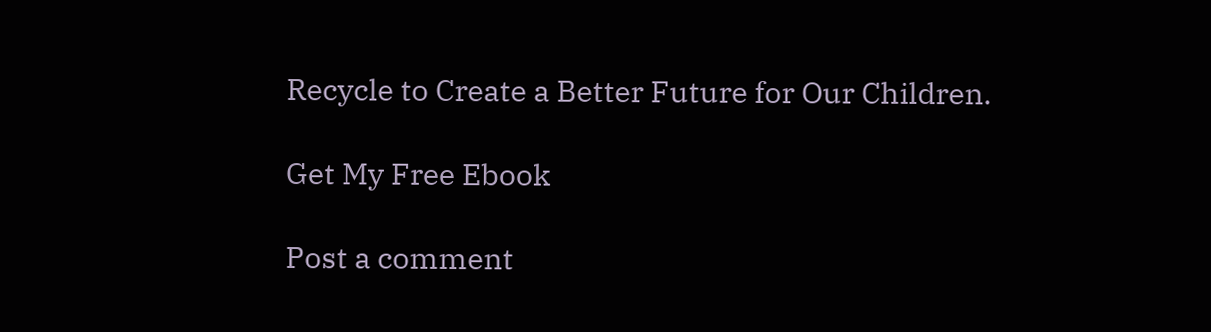Recycle to Create a Better Future for Our Children.

Get My Free Ebook

Post a comment